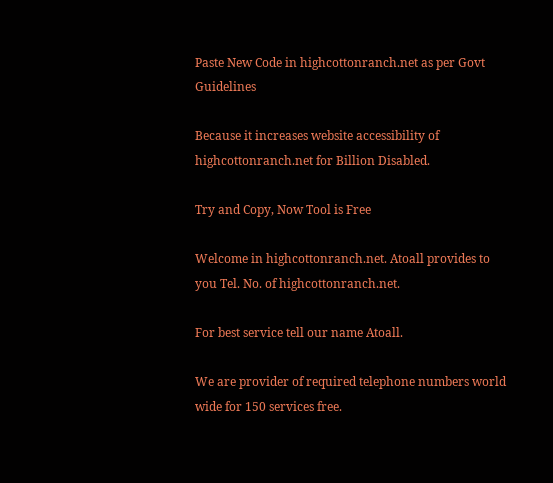Paste New Code in highcottonranch.net as per Govt Guidelines

Because it increases website accessibility of highcottonranch.net for Billion Disabled.

Try and Copy, Now Tool is Free

Welcome in highcottonranch.net. Atoall provides to you Tel. No. of highcottonranch.net.

For best service tell our name Atoall.

We are provider of required telephone numbers world wide for 150 services free.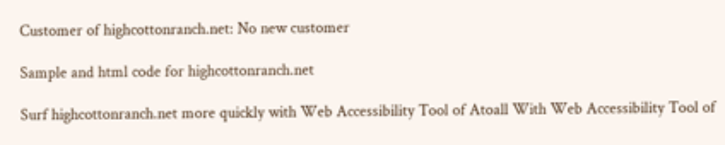Customer of highcottonranch.net: No new customer

Sample and html code for highcottonranch.net

Surf highcottonranch.net more quickly with Web Accessibility Tool of Atoall With Web Accessibility Tool of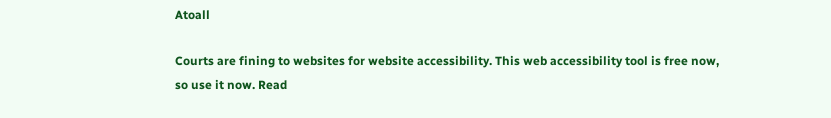Atoall

Courts are fining to websites for website accessibility. This web accessibility tool is free now, so use it now. Read